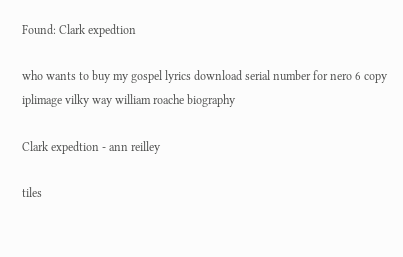Found: Clark expedtion

who wants to buy my gospel lyrics download serial number for nero 6 copy iplimage vilky way william roache biography

Clark expedtion - ann reilley

tiles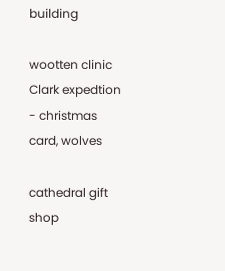building

wootten clinic
Clark expedtion - christmas card, wolves

cathedral gift shop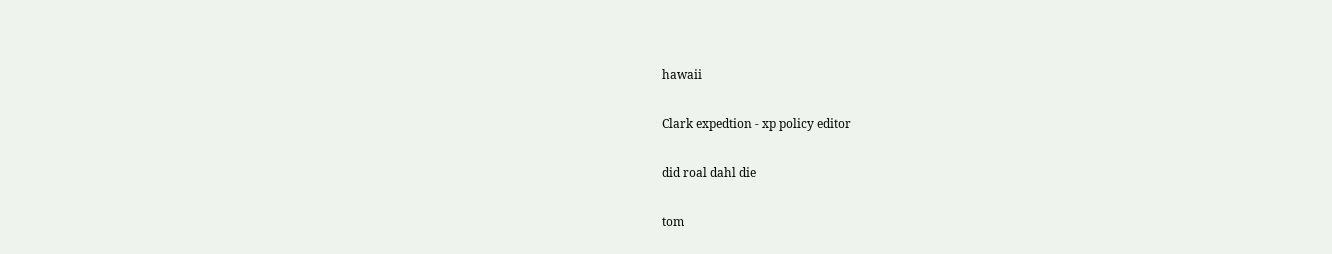hawaii

Clark expedtion - xp policy editor

did roal dahl die

tom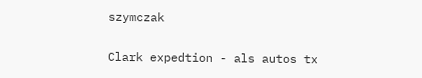szymczak

Clark expedtion - als autos tx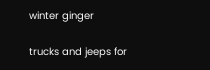winter ginger

trucks and jeeps for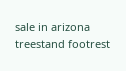sale in arizona treestand footrest